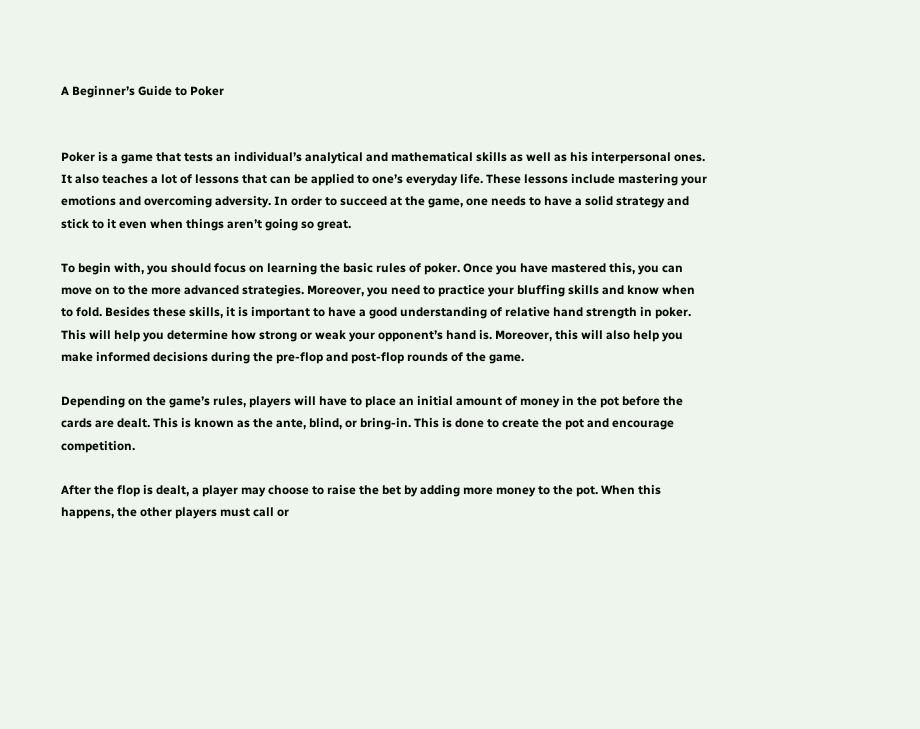A Beginner’s Guide to Poker


Poker is a game that tests an individual’s analytical and mathematical skills as well as his interpersonal ones. It also teaches a lot of lessons that can be applied to one’s everyday life. These lessons include mastering your emotions and overcoming adversity. In order to succeed at the game, one needs to have a solid strategy and stick to it even when things aren’t going so great.

To begin with, you should focus on learning the basic rules of poker. Once you have mastered this, you can move on to the more advanced strategies. Moreover, you need to practice your bluffing skills and know when to fold. Besides these skills, it is important to have a good understanding of relative hand strength in poker. This will help you determine how strong or weak your opponent’s hand is. Moreover, this will also help you make informed decisions during the pre-flop and post-flop rounds of the game.

Depending on the game’s rules, players will have to place an initial amount of money in the pot before the cards are dealt. This is known as the ante, blind, or bring-in. This is done to create the pot and encourage competition.

After the flop is dealt, a player may choose to raise the bet by adding more money to the pot. When this happens, the other players must call or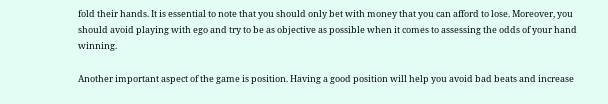fold their hands. It is essential to note that you should only bet with money that you can afford to lose. Moreover, you should avoid playing with ego and try to be as objective as possible when it comes to assessing the odds of your hand winning.

Another important aspect of the game is position. Having a good position will help you avoid bad beats and increase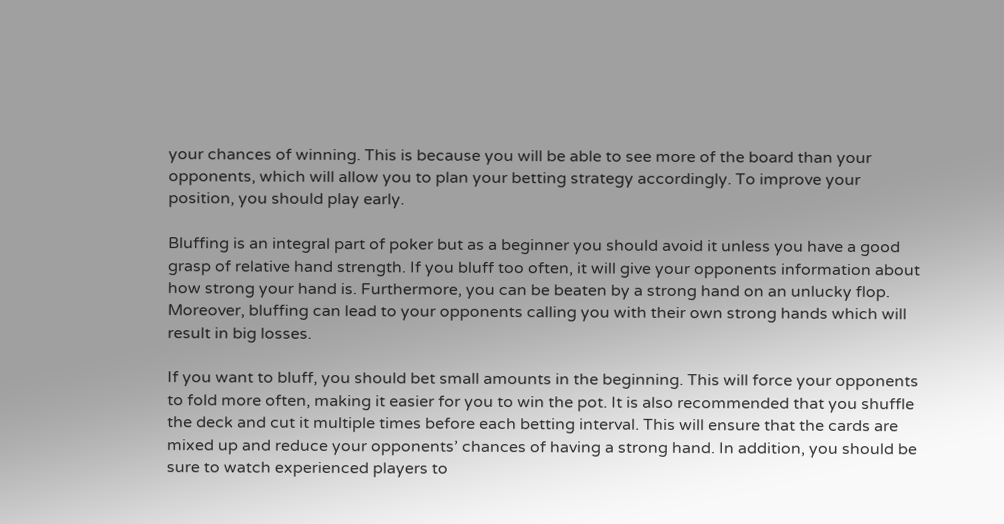your chances of winning. This is because you will be able to see more of the board than your opponents, which will allow you to plan your betting strategy accordingly. To improve your position, you should play early.

Bluffing is an integral part of poker but as a beginner you should avoid it unless you have a good grasp of relative hand strength. If you bluff too often, it will give your opponents information about how strong your hand is. Furthermore, you can be beaten by a strong hand on an unlucky flop. Moreover, bluffing can lead to your opponents calling you with their own strong hands which will result in big losses.

If you want to bluff, you should bet small amounts in the beginning. This will force your opponents to fold more often, making it easier for you to win the pot. It is also recommended that you shuffle the deck and cut it multiple times before each betting interval. This will ensure that the cards are mixed up and reduce your opponents’ chances of having a strong hand. In addition, you should be sure to watch experienced players to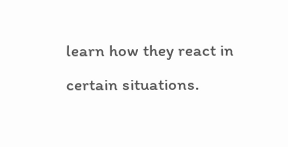learn how they react in certain situations.